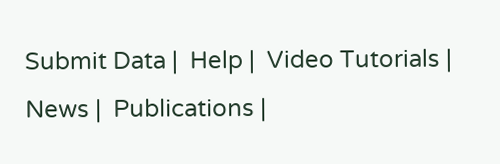Submit Data |  Help |  Video Tutorials |  News |  Publications |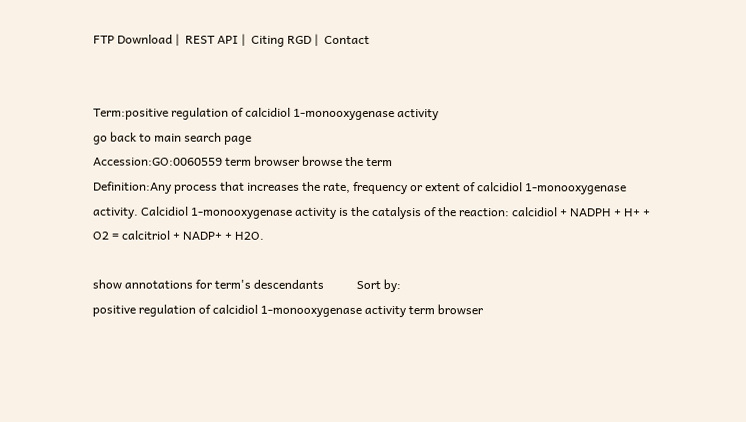FTP Download |  REST API |  Citing RGD |  Contact


Term:positive regulation of calcidiol 1-monooxygenase activity
go back to main search page
Accession:GO:0060559 term browser browse the term
Definition:Any process that increases the rate, frequency or extent of calcidiol 1-monooxygenase activity. Calcidiol 1-monooxygenase activity is the catalysis of the reaction: calcidiol + NADPH + H+ + O2 = calcitriol + NADP+ + H2O.

show annotations for term's descendants           Sort by:
positive regulation of calcidiol 1-monooxygenase activity term browser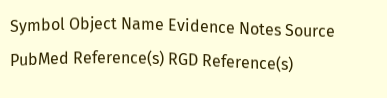Symbol Object Name Evidence Notes Source PubMed Reference(s) RGD Reference(s)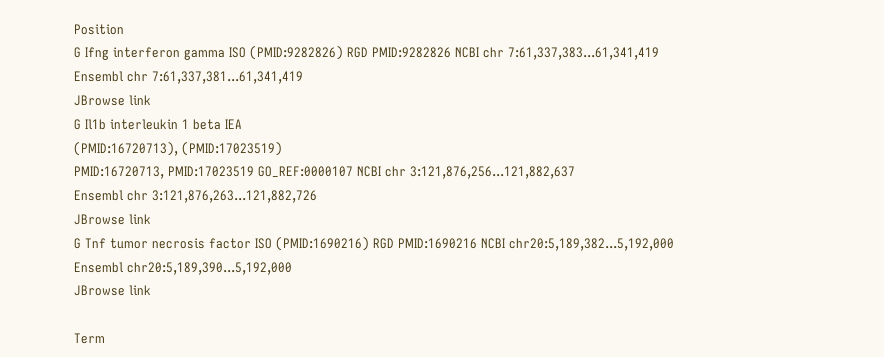Position
G Ifng interferon gamma ISO (PMID:9282826) RGD PMID:9282826 NCBI chr 7:61,337,383...61,341,419
Ensembl chr 7:61,337,381...61,341,419
JBrowse link
G Il1b interleukin 1 beta IEA
(PMID:16720713), (PMID:17023519)
PMID:16720713, PMID:17023519 GO_REF:0000107 NCBI chr 3:121,876,256...121,882,637
Ensembl chr 3:121,876,263...121,882,726
JBrowse link
G Tnf tumor necrosis factor ISO (PMID:1690216) RGD PMID:1690216 NCBI chr20:5,189,382...5,192,000
Ensembl chr20:5,189,390...5,192,000
JBrowse link

Term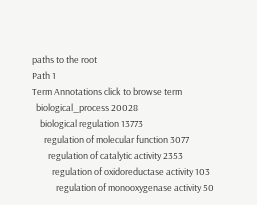paths to the root
Path 1
Term Annotations click to browse term
  biological_process 20028
    biological regulation 13773
      regulation of molecular function 3077
        regulation of catalytic activity 2353
          regulation of oxidoreductase activity 103
            regulation of monooxygenase activity 50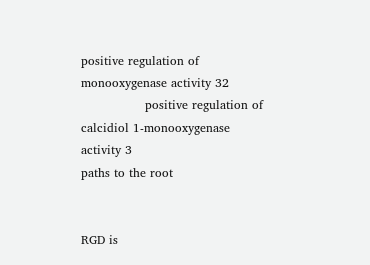positive regulation of monooxygenase activity 32
                positive regulation of calcidiol 1-monooxygenase activity 3
paths to the root


RGD is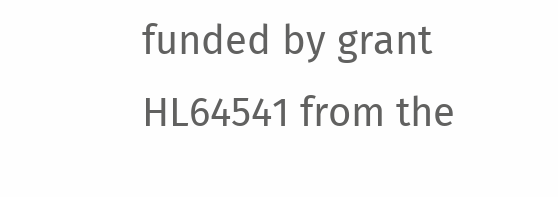funded by grant HL64541 from the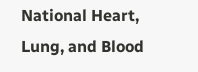National Heart, Lung, and Blood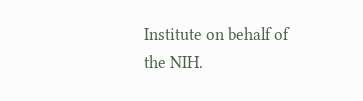Institute on behalf of the NIH.